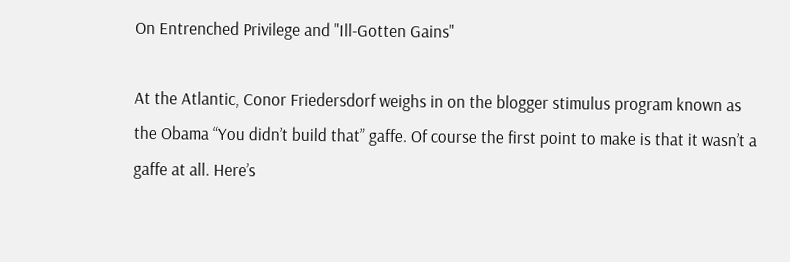On Entrenched Privilege and "Ill-Gotten Gains"

At the Atlantic, Conor Friedersdorf weighs in on the blogger stimulus program known as the Obama “You didn’t build that” gaffe. Of course the first point to make is that it wasn’t a gaffe at all. Here’s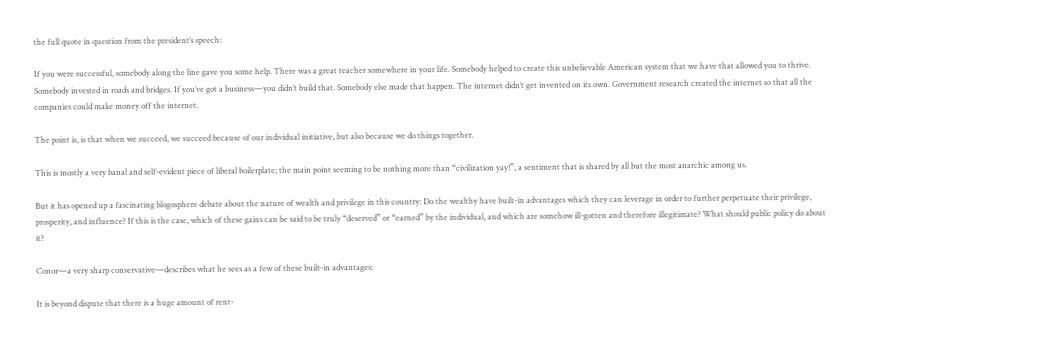the full quote in question from the president’s speech:

If you were successful, somebody along the line gave you some help. There was a great teacher somewhere in your life. Somebody helped to create this unbelievable American system that we have that allowed you to thrive. Somebody invested in roads and bridges. If you’ve got a business—you didn’t build that. Somebody else made that happen. The internet didn’t get invented on its own. Government research created the internet so that all the companies could make money off the internet.

The point is, is that when we succeed, we succeed because of our individual initiative, but also because we do things together.

This is mostly a very banal and self-evident piece of liberal boilerplate; the main point seeming to be nothing more than “civilization yay!”, a sentiment that is shared by all but the most anarchic among us.

But it has opened up a fascinating blogosphere debate about the nature of wealth and privilege in this country: Do the wealthy have built-in advantages which they can leverage in order to further perpetuate their privilege, prosperity, and influence? If this is the case, which of these gains can be said to be truly “deserved” or “earned” by the individual, and which are somehow ill-gotten and therefore illegitimate? What should public policy do about it?

Conor—a very sharp conservative—describes what he sees as a few of these built-in advantages:

It is beyond dispute that there is a huge amount of rent-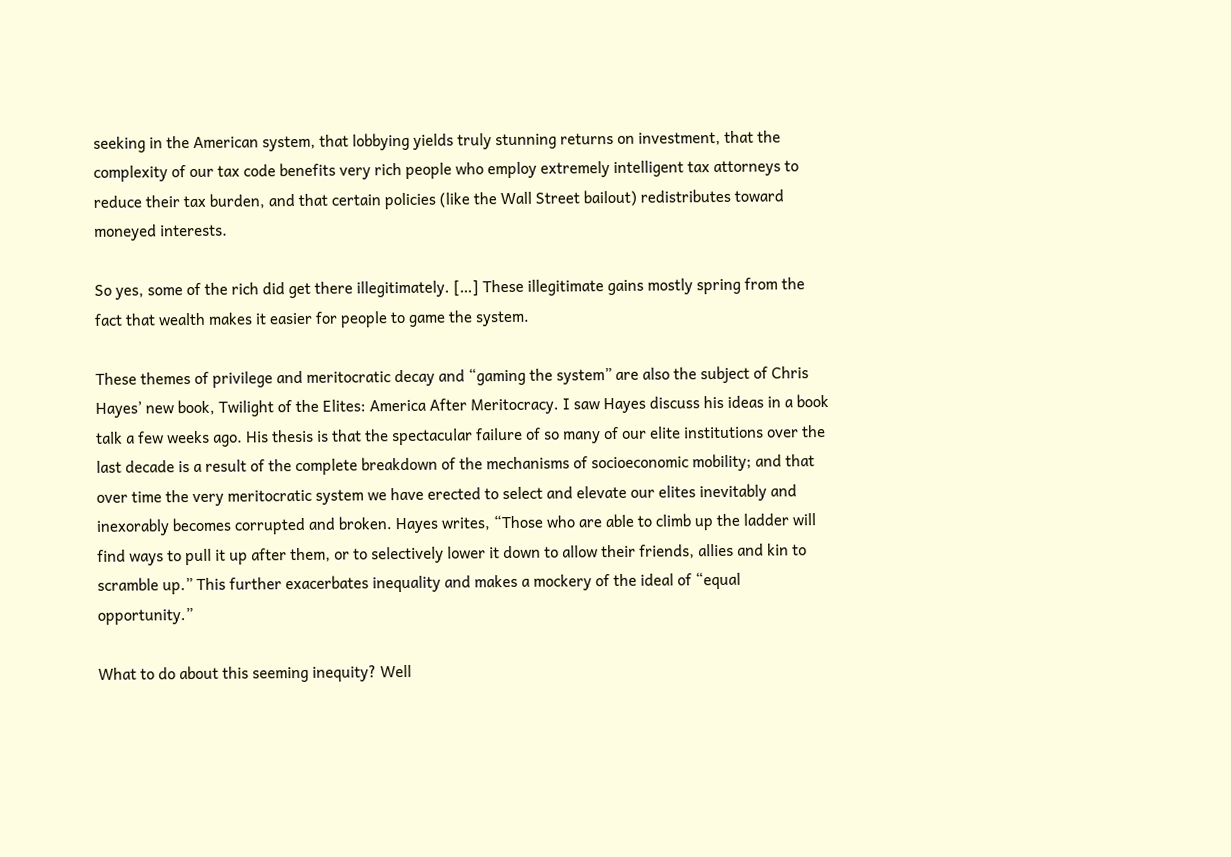seeking in the American system, that lobbying yields truly stunning returns on investment, that the complexity of our tax code benefits very rich people who employ extremely intelligent tax attorneys to reduce their tax burden, and that certain policies (like the Wall Street bailout) redistributes toward moneyed interests.

So yes, some of the rich did get there illegitimately. […] These illegitimate gains mostly spring from the fact that wealth makes it easier for people to game the system.

These themes of privilege and meritocratic decay and “gaming the system” are also the subject of Chris Hayes’ new book, Twilight of the Elites: America After Meritocracy. I saw Hayes discuss his ideas in a book talk a few weeks ago. His thesis is that the spectacular failure of so many of our elite institutions over the last decade is a result of the complete breakdown of the mechanisms of socioeconomic mobility; and that over time the very meritocratic system we have erected to select and elevate our elites inevitably and inexorably becomes corrupted and broken. Hayes writes, “Those who are able to climb up the ladder will find ways to pull it up after them, or to selectively lower it down to allow their friends, allies and kin to scramble up.” This further exacerbates inequality and makes a mockery of the ideal of “equal opportunity.”

What to do about this seeming inequity? Well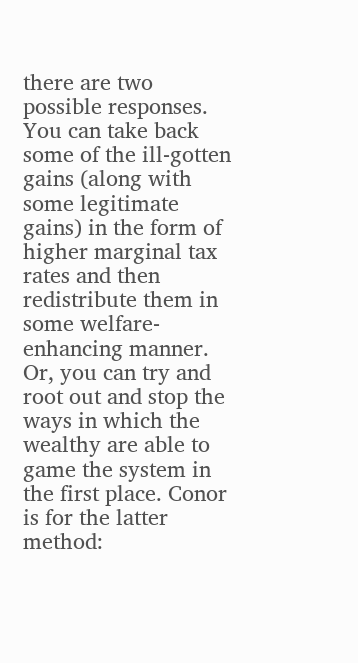there are two possible responses. You can take back some of the ill-gotten gains (along with some legitimate gains) in the form of higher marginal tax rates and then redistribute them in some welfare-enhancing manner. Or, you can try and root out and stop the ways in which the wealthy are able to game the system in the first place. Conor is for the latter method: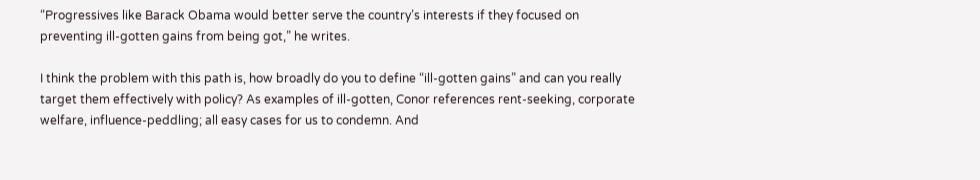“Progressives like Barack Obama would better serve the country’s interests if they focused on preventing ill-gotten gains from being got,” he writes.

I think the problem with this path is, how broadly do you to define “ill-gotten gains” and can you really target them effectively with policy? As examples of ill-gotten, Conor references rent-seeking, corporate welfare, influence-peddling; all easy cases for us to condemn. And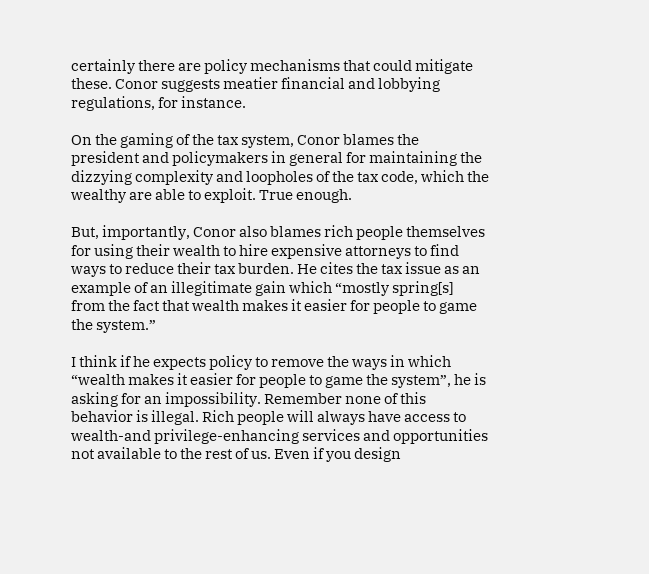certainly there are policy mechanisms that could mitigate these. Conor suggests meatier financial and lobbying regulations, for instance.

On the gaming of the tax system, Conor blames the president and policymakers in general for maintaining the dizzying complexity and loopholes of the tax code, which the wealthy are able to exploit. True enough.

But, importantly, Conor also blames rich people themselves for using their wealth to hire expensive attorneys to find ways to reduce their tax burden. He cites the tax issue as an example of an illegitimate gain which “mostly spring[s] from the fact that wealth makes it easier for people to game the system.”

I think if he expects policy to remove the ways in which “wealth makes it easier for people to game the system”, he is asking for an impossibility. Remember none of this behavior is illegal. Rich people will always have access to wealth-and privilege-enhancing services and opportunities not available to the rest of us. Even if you design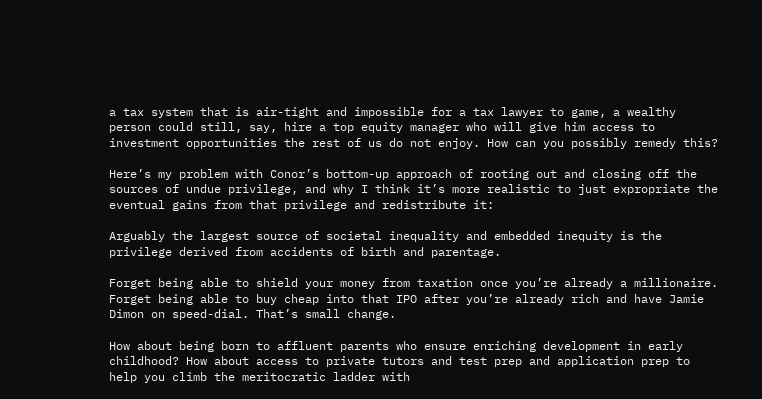a tax system that is air-tight and impossible for a tax lawyer to game, a wealthy person could still, say, hire a top equity manager who will give him access to investment opportunities the rest of us do not enjoy. How can you possibly remedy this?

Here’s my problem with Conor’s bottom-up approach of rooting out and closing off the sources of undue privilege, and why I think it’s more realistic to just expropriate the eventual gains from that privilege and redistribute it:

Arguably the largest source of societal inequality and embedded inequity is the privilege derived from accidents of birth and parentage.

Forget being able to shield your money from taxation once you’re already a millionaire. Forget being able to buy cheap into that IPO after you’re already rich and have Jamie Dimon on speed-dial. That’s small change.

How about being born to affluent parents who ensure enriching development in early childhood? How about access to private tutors and test prep and application prep to help you climb the meritocratic ladder with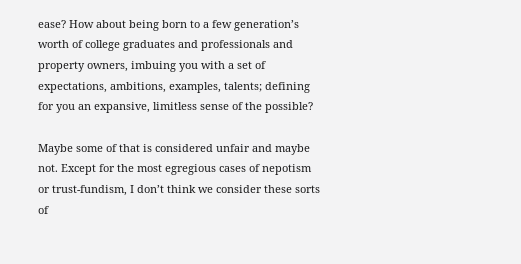ease? How about being born to a few generation’s worth of college graduates and professionals and property owners, imbuing you with a set of expectations, ambitions, examples, talents; defining for you an expansive, limitless sense of the possible?

Maybe some of that is considered unfair and maybe not. Except for the most egregious cases of nepotism or trust-fundism, I don’t think we consider these sorts of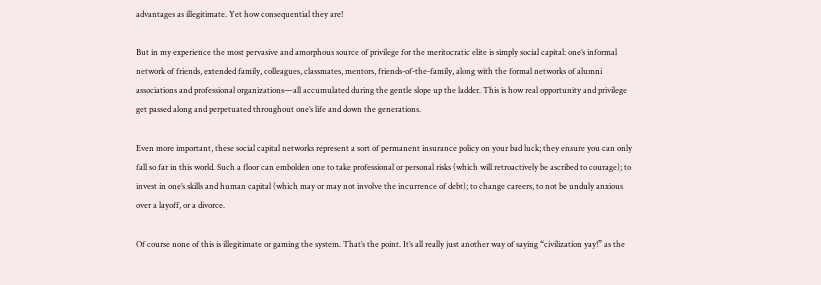advantages as illegitimate. Yet how consequential they are!

But in my experience the most pervasive and amorphous source of privilege for the meritocratic elite is simply social capital: one’s informal network of friends, extended family, colleagues, classmates, mentors, friends-of-the-family, along with the formal networks of alumni associations and professional organizations—all accumulated during the gentle slope up the ladder. This is how real opportunity and privilege get passed along and perpetuated throughout one’s life and down the generations.

Even more important, these social capital networks represent a sort of permanent insurance policy on your bad luck; they ensure you can only fall so far in this world. Such a floor can embolden one to take professional or personal risks (which will retroactively be ascribed to courage); to invest in one’s skills and human capital (which may or may not involve the incurrence of debt); to change careers, to not be unduly anxious over a layoff, or a divorce.

Of course none of this is illegitimate or gaming the system. That’s the point. It’s all really just another way of saying “civilization yay!” as the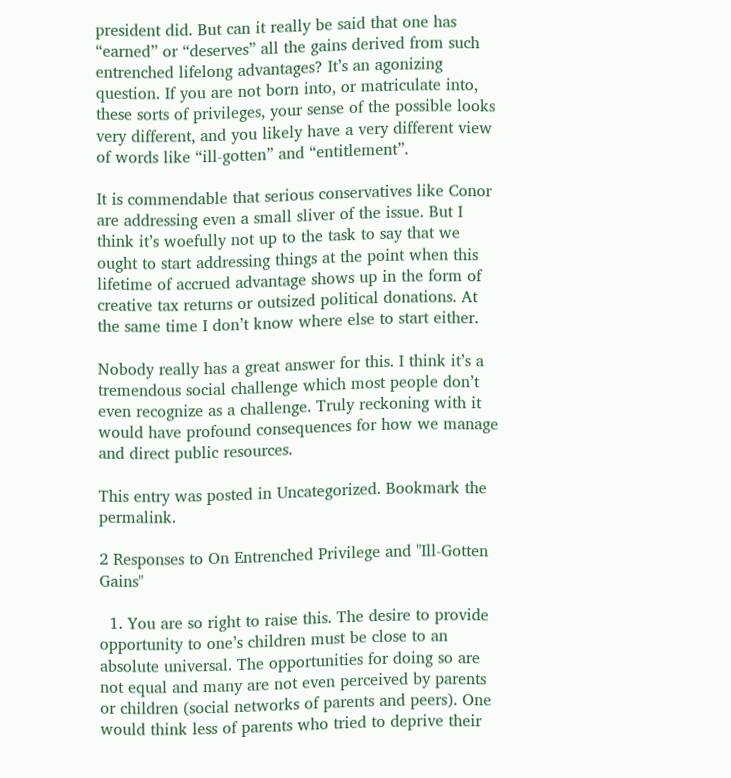president did. But can it really be said that one has “earned” or “deserves” all the gains derived from such entrenched lifelong advantages? It’s an agonizing question. If you are not born into, or matriculate into, these sorts of privileges, your sense of the possible looks very different, and you likely have a very different view of words like “ill-gotten” and “entitlement”.

It is commendable that serious conservatives like Conor are addressing even a small sliver of the issue. But I think it’s woefully not up to the task to say that we ought to start addressing things at the point when this lifetime of accrued advantage shows up in the form of creative tax returns or outsized political donations. At the same time I don’t know where else to start either.

Nobody really has a great answer for this. I think it’s a tremendous social challenge which most people don’t even recognize as a challenge. Truly reckoning with it would have profound consequences for how we manage and direct public resources.

This entry was posted in Uncategorized. Bookmark the permalink.

2 Responses to On Entrenched Privilege and "Ill-Gotten Gains"

  1. You are so right to raise this. The desire to provide opportunity to one’s children must be close to an absolute universal. The opportunities for doing so are not equal and many are not even perceived by parents or children (social networks of parents and peers). One would think less of parents who tried to deprive their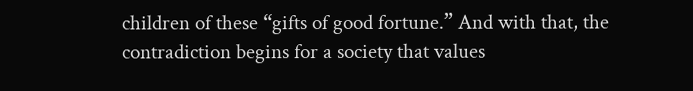children of these “gifts of good fortune.” And with that, the contradiction begins for a society that values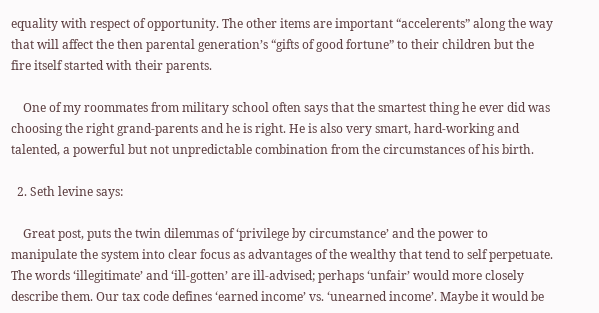equality with respect of opportunity. The other items are important “accelerents” along the way that will affect the then parental generation’s “gifts of good fortune” to their children but the fire itself started with their parents.

    One of my roommates from military school often says that the smartest thing he ever did was choosing the right grand-parents and he is right. He is also very smart, hard-working and talented, a powerful but not unpredictable combination from the circumstances of his birth.

  2. Seth levine says:

    Great post, puts the twin dilemmas of ‘privilege by circumstance’ and the power to manipulate the system into clear focus as advantages of the wealthy that tend to self perpetuate. The words ‘illegitimate’ and ‘ill-gotten’ are ill-advised; perhaps ‘unfair’ would more closely describe them. Our tax code defines ‘earned income’ vs. ‘unearned income’. Maybe it would be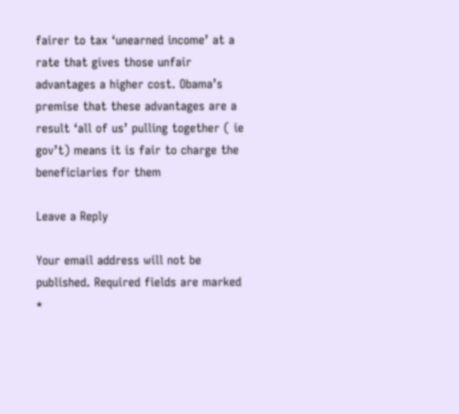fairer to tax ‘unearned income’ at a rate that gives those unfair advantages a higher cost. Obama’s premise that these advantages are a result ‘all of us’ pulling together ( ie gov’t) means it is fair to charge the beneficiaries for them

Leave a Reply

Your email address will not be published. Required fields are marked *